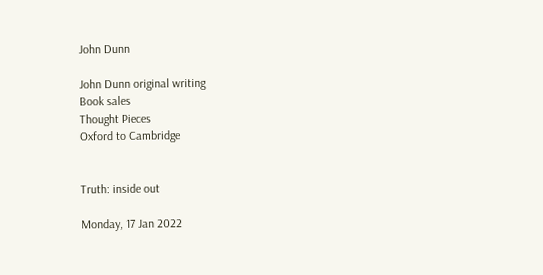John Dunn

John Dunn original writing
Book sales
Thought Pieces
Oxford to Cambridge


Truth: inside out

Monday, 17 Jan 2022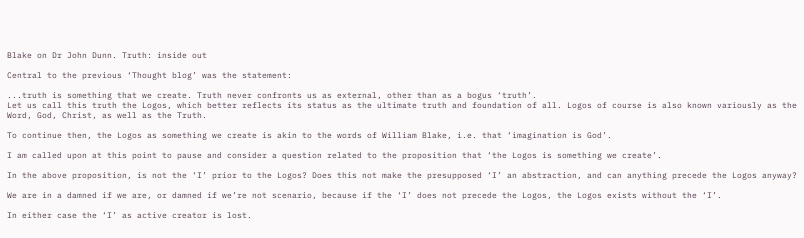Blake on Dr John Dunn. Truth: inside out

Central to the previous ‘Thought blog’ was the statement:

...truth is something that we create. Truth never confronts us as external, other than as a bogus ‘truth’.
Let us call this truth the Logos, which better reflects its status as the ultimate truth and foundation of all. Logos of course is also known variously as the Word, God, Christ, as well as the Truth.

To continue then, the Logos as something we create is akin to the words of William Blake, i.e. that ‘imagination is God’.

I am called upon at this point to pause and consider a question related to the proposition that ‘the Logos is something we create’.

In the above proposition, is not the ‘I’ prior to the Logos? Does this not make the presupposed ‘I’ an abstraction, and can anything precede the Logos anyway?

We are in a damned if we are, or damned if we’re not scenario, because if the ‘I’ does not precede the Logos, the Logos exists without the ‘I’.

In either case the ‘I’ as active creator is lost.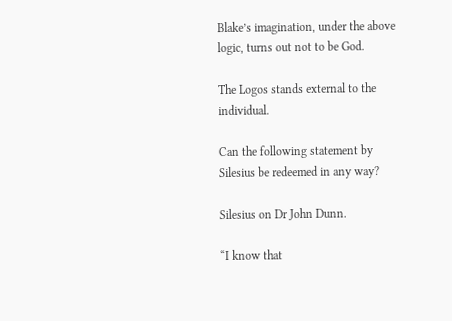Blake’s imagination, under the above logic, turns out not to be God.

The Logos stands external to the individual.

Can the following statement by Silesius be redeemed in any way?

Silesius on Dr John Dunn.

“I know that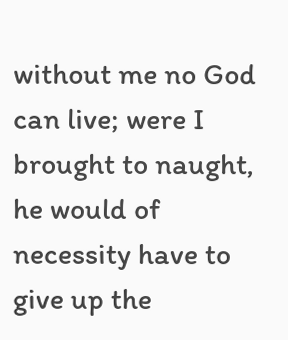without me no God can live; were I brought to naught, he would of necessity have to give up the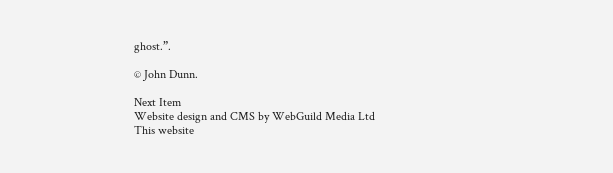ghost.”.

© John Dunn.

Next Item
Website design and CMS by WebGuild Media Ltd
This website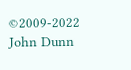©2009-2022 John Dunn